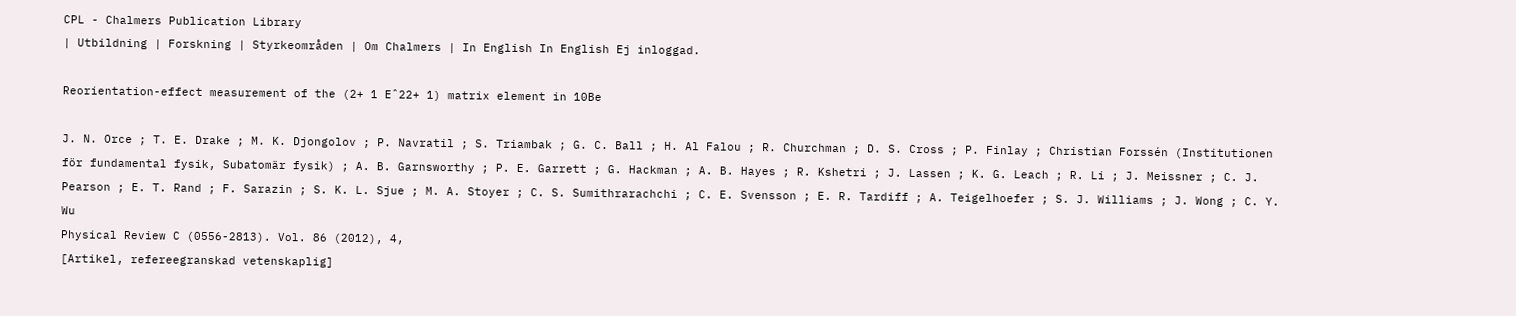CPL - Chalmers Publication Library
| Utbildning | Forskning | Styrkeområden | Om Chalmers | In English In English Ej inloggad.

Reorientation-effect measurement of the (2+ 1 Eˆ22+ 1) matrix element in 10Be

J. N. Orce ; T. E. Drake ; M. K. Djongolov ; P. Navratil ; S. Triambak ; G. C. Ball ; H. Al Falou ; R. Churchman ; D. S. Cross ; P. Finlay ; Christian Forssén (Institutionen för fundamental fysik, Subatomär fysik) ; A. B. Garnsworthy ; P. E. Garrett ; G. Hackman ; A. B. Hayes ; R. Kshetri ; J. Lassen ; K. G. Leach ; R. Li ; J. Meissner ; C. J. Pearson ; E. T. Rand ; F. Sarazin ; S. K. L. Sjue ; M. A. Stoyer ; C. S. Sumithrarachchi ; C. E. Svensson ; E. R. Tardiff ; A. Teigelhoefer ; S. J. Williams ; J. Wong ; C. Y. Wu
Physical Review C (0556-2813). Vol. 86 (2012), 4,
[Artikel, refereegranskad vetenskaplig]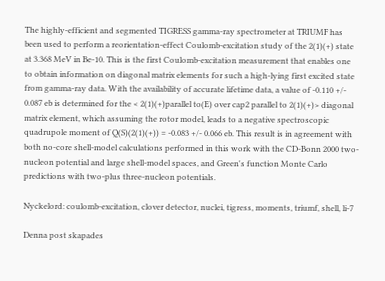The highly-efficient and segmented TIGRESS gamma-ray spectrometer at TRIUMF has been used to perform a reorientation-effect Coulomb-excitation study of the 2(1)(+) state at 3.368 MeV in Be-10. This is the first Coulomb-excitation measurement that enables one to obtain information on diagonal matrix elements for such a high-lying first excited state from gamma-ray data. With the availability of accurate lifetime data, a value of -0.110 +/- 0.087 eb is determined for the < 2(1)(+)parallel to(E) over cap2 parallel to 2(1)(+)> diagonal matrix element, which assuming the rotor model, leads to a negative spectroscopic quadrupole moment of Q(S)(2(1)(+)) = -0.083 +/- 0.066 eb. This result is in agreement with both no-core shell-model calculations performed in this work with the CD-Bonn 2000 two-nucleon potential and large shell-model spaces, and Green's function Monte Carlo predictions with two-plus three-nucleon potentials.

Nyckelord: coulomb-excitation, clover detector, nuclei, tigress, moments, triumf, shell, li-7

Denna post skapades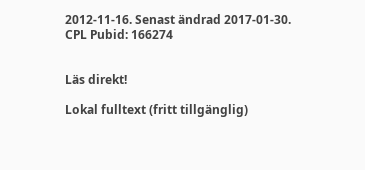2012-11-16. Senast ändrad 2017-01-30.
CPL Pubid: 166274


Läs direkt!

Lokal fulltext (fritt tillgänglig)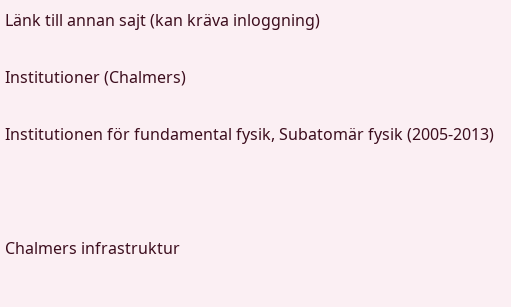Länk till annan sajt (kan kräva inloggning)

Institutioner (Chalmers)

Institutionen för fundamental fysik, Subatomär fysik (2005-2013)



Chalmers infrastruktur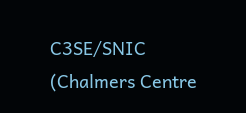C3SE/SNIC (Chalmers Centre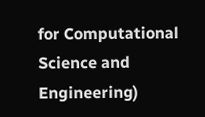for Computational Science and Engineering)